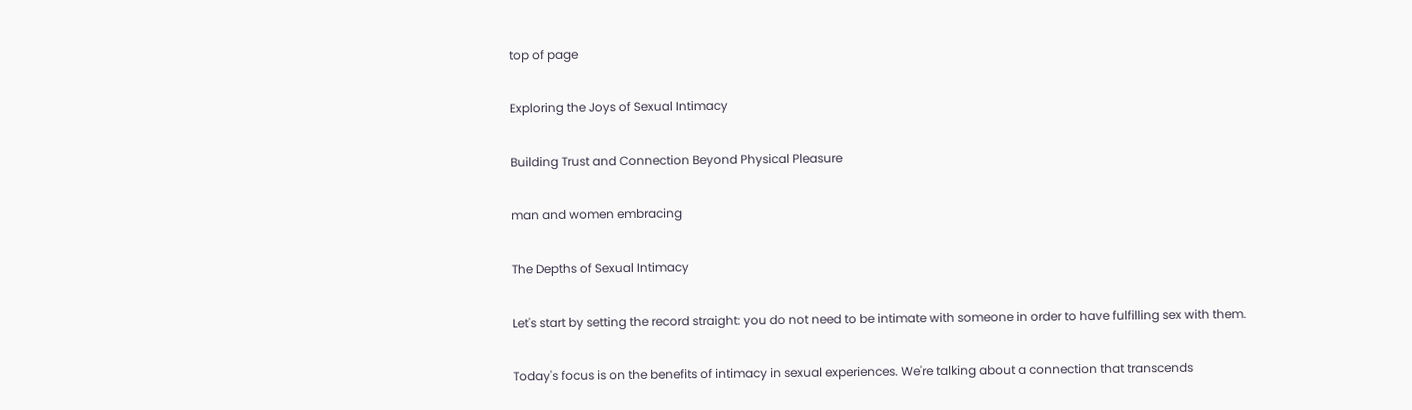top of page

Exploring the Joys of Sexual Intimacy

Building Trust and Connection Beyond Physical Pleasure

man and women embracing

The Depths of Sexual Intimacy

Let's start by setting the record straight: you do not need to be intimate with someone in order to have fulfilling sex with them.

Today's focus is on the benefits of intimacy in sexual experiences. We're talking about a connection that transcends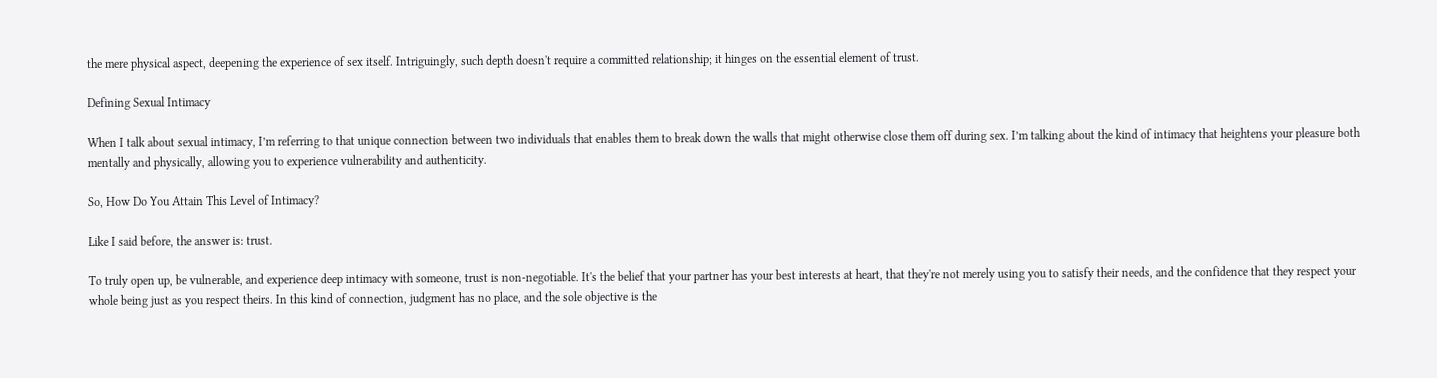the mere physical aspect, deepening the experience of sex itself. Intriguingly, such depth doesn't require a committed relationship; it hinges on the essential element of trust.

Defining Sexual Intimacy

When I talk about sexual intimacy, I’m referring to that unique connection between two individuals that enables them to break down the walls that might otherwise close them off during sex. I’m talking about the kind of intimacy that heightens your pleasure both mentally and physically, allowing you to experience vulnerability and authenticity.

So, How Do You Attain This Level of Intimacy?

Like I said before, the answer is: trust.

To truly open up, be vulnerable, and experience deep intimacy with someone, trust is non-negotiable. It's the belief that your partner has your best interests at heart, that they're not merely using you to satisfy their needs, and the confidence that they respect your whole being just as you respect theirs. In this kind of connection, judgment has no place, and the sole objective is the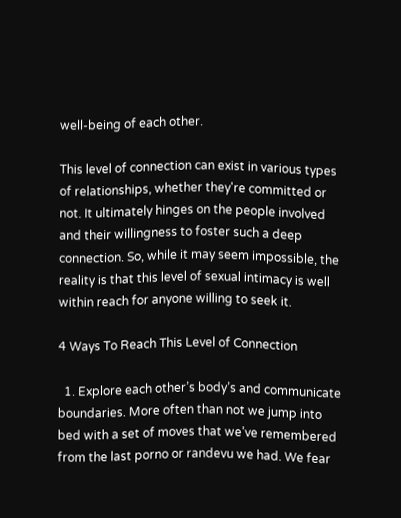well-being of each other.

This level of connection can exist in various types of relationships, whether they're committed or not. It ultimately hinges on the people involved and their willingness to foster such a deep connection. So, while it may seem impossible, the reality is that this level of sexual intimacy is well within reach for anyone willing to seek it.

4 Ways To Reach This Level of Connection

  1. Explore each other’s body’s and communicate boundaries. More often than not we jump into bed with a set of moves that we’ve remembered from the last porno or randevu we had. We fear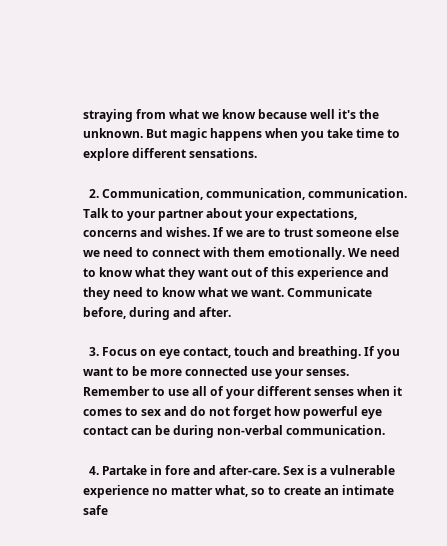straying from what we know because well it's the unknown. But magic happens when you take time to explore different sensations.

  2. Communication, communication, communication. Talk to your partner about your expectations, concerns and wishes. If we are to trust someone else we need to connect with them emotionally. We need to know what they want out of this experience and they need to know what we want. Communicate before, during and after.

  3. Focus on eye contact, touch and breathing. If you want to be more connected use your senses. Remember to use all of your different senses when it comes to sex and do not forget how powerful eye contact can be during non-verbal communication.

  4. Partake in fore and after-care. Sex is a vulnerable experience no matter what, so to create an intimate safe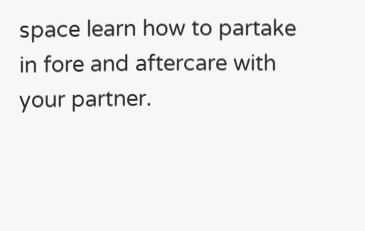space learn how to partake in fore and aftercare with your partner.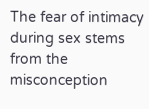The fear of intimacy during sex stems from the misconception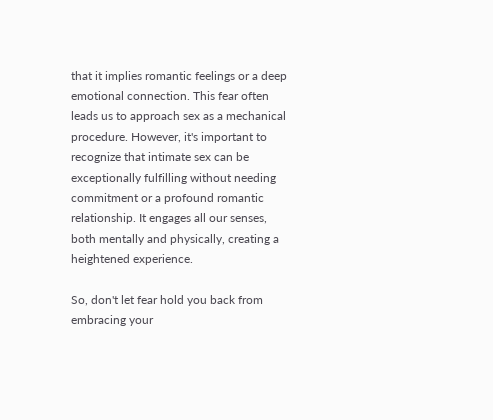that it implies romantic feelings or a deep emotional connection. This fear often leads us to approach sex as a mechanical procedure. However, it's important to recognize that intimate sex can be exceptionally fulfilling without needing commitment or a profound romantic relationship. It engages all our senses, both mentally and physically, creating a heightened experience.

So, don't let fear hold you back from embracing your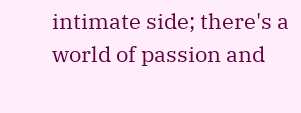intimate side; there's a world of passion and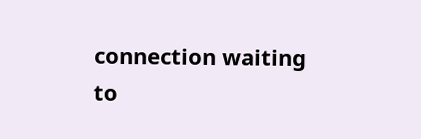connection waiting to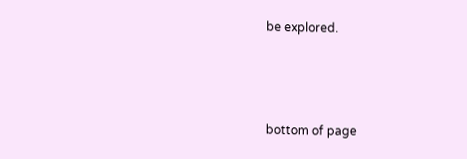be explored.



bottom of page